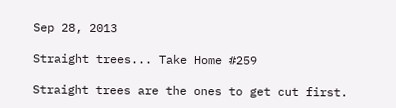Sep 28, 2013

Straight trees... Take Home #259

Straight trees are the ones to get cut first.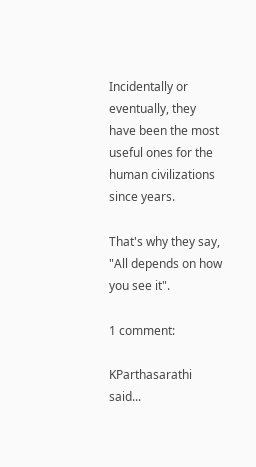Incidentally or eventually, they have been the most useful ones for the human civilizations since years.

That's why they say, "All depends on how you see it".

1 comment:

KParthasarathi said...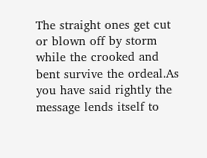The straight ones get cut or blown off by storm while the crooked and bent survive the ordeal.As you have said rightly the message lends itself to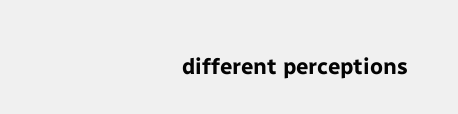different perceptions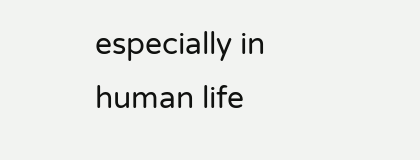especially in human life